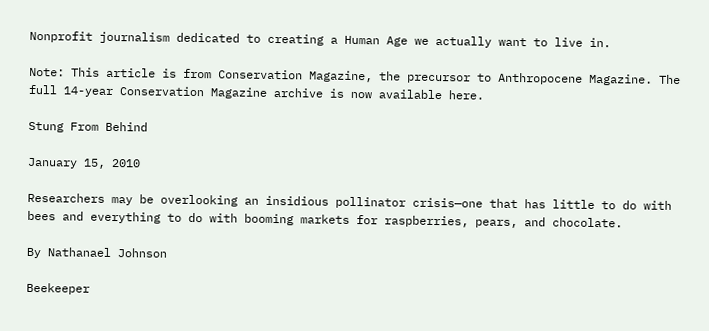Nonprofit journalism dedicated to creating a Human Age we actually want to live in.

Note: This article is from Conservation Magazine, the precursor to Anthropocene Magazine. The full 14-year Conservation Magazine archive is now available here.

Stung From Behind

January 15, 2010

Researchers may be overlooking an insidious pollinator crisis—one that has little to do with bees and everything to do with booming markets for raspberries, pears, and chocolate.

By Nathanael Johnson

Beekeeper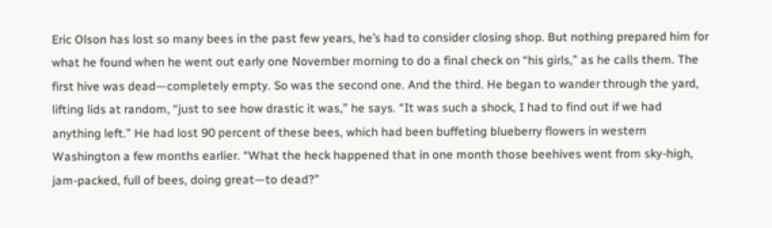Eric Olson has lost so many bees in the past few years, he’s had to consider closing shop. But nothing prepared him for what he found when he went out early one November morning to do a final check on “his girls,” as he calls them. The first hive was dead—completely empty. So was the second one. And the third. He began to wander through the yard, lifting lids at random, “just to see how drastic it was,” he says. “It was such a shock, I had to find out if we had anything left.” He had lost 90 percent of these bees, which had been buffeting blueberry flowers in western Washington a few months earlier. “What the heck happened that in one month those beehives went from sky-high, jam-packed, full of bees, doing great—to dead?”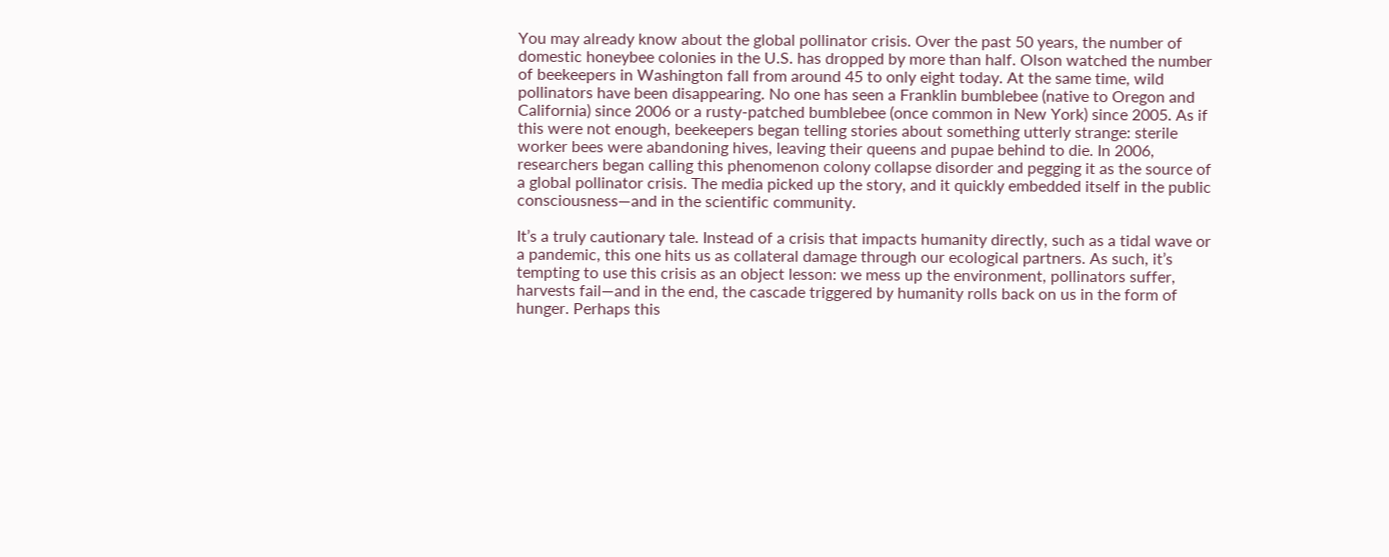You may already know about the global pollinator crisis. Over the past 50 years, the number of domestic honeybee colonies in the U.S. has dropped by more than half. Olson watched the number of beekeepers in Washington fall from around 45 to only eight today. At the same time, wild pollinators have been disappearing. No one has seen a Franklin bumblebee (native to Oregon and California) since 2006 or a rusty-patched bumblebee (once common in New York) since 2005. As if this were not enough, beekeepers began telling stories about something utterly strange: sterile worker bees were abandoning hives, leaving their queens and pupae behind to die. In 2006, researchers began calling this phenomenon colony collapse disorder and pegging it as the source of a global pollinator crisis. The media picked up the story, and it quickly embedded itself in the public consciousness—and in the scientific community.

It’s a truly cautionary tale. Instead of a crisis that impacts humanity directly, such as a tidal wave or a pandemic, this one hits us as collateral damage through our ecological partners. As such, it’s tempting to use this crisis as an object lesson: we mess up the environment, pollinators suffer, harvests fail—and in the end, the cascade triggered by humanity rolls back on us in the form of hunger. Perhaps this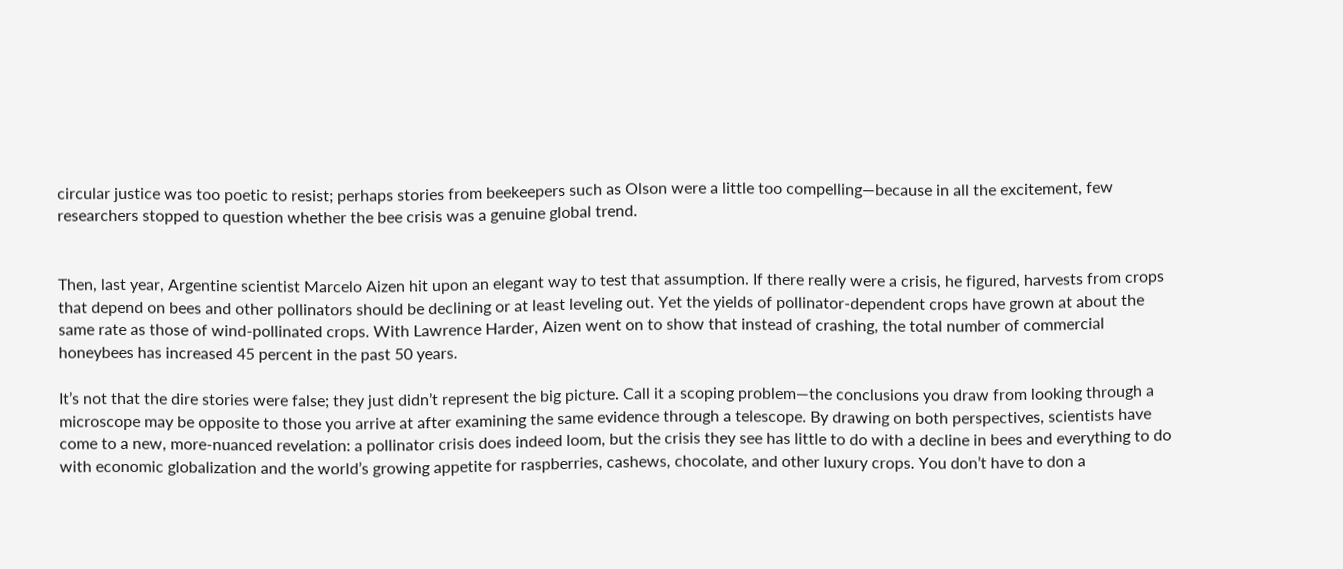circular justice was too poetic to resist; perhaps stories from beekeepers such as Olson were a little too compelling—because in all the excitement, few researchers stopped to question whether the bee crisis was a genuine global trend.


Then, last year, Argentine scientist Marcelo Aizen hit upon an elegant way to test that assumption. If there really were a crisis, he figured, harvests from crops that depend on bees and other pollinators should be declining or at least leveling out. Yet the yields of pollinator-dependent crops have grown at about the same rate as those of wind-pollinated crops. With Lawrence Harder, Aizen went on to show that instead of crashing, the total number of commercial honeybees has increased 45 percent in the past 50 years.

It’s not that the dire stories were false; they just didn’t represent the big picture. Call it a scoping problem—the conclusions you draw from looking through a microscope may be opposite to those you arrive at after examining the same evidence through a telescope. By drawing on both perspectives, scientists have come to a new, more-nuanced revelation: a pollinator crisis does indeed loom, but the crisis they see has little to do with a decline in bees and everything to do with economic globalization and the world’s growing appetite for raspberries, cashews, chocolate, and other luxury crops. You don’t have to don a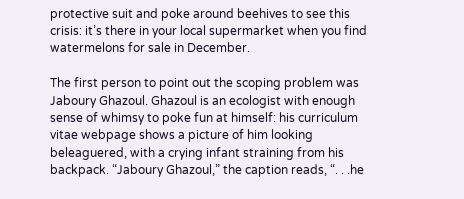protective suit and poke around beehives to see this crisis: it’s there in your local supermarket when you find watermelons for sale in December.

The first person to point out the scoping problem was Jaboury Ghazoul. Ghazoul is an ecologist with enough sense of whimsy to poke fun at himself: his curriculum vitae webpage shows a picture of him looking beleaguered, with a crying infant straining from his backpack. “Jaboury Ghazoul,” the caption reads, “. . .he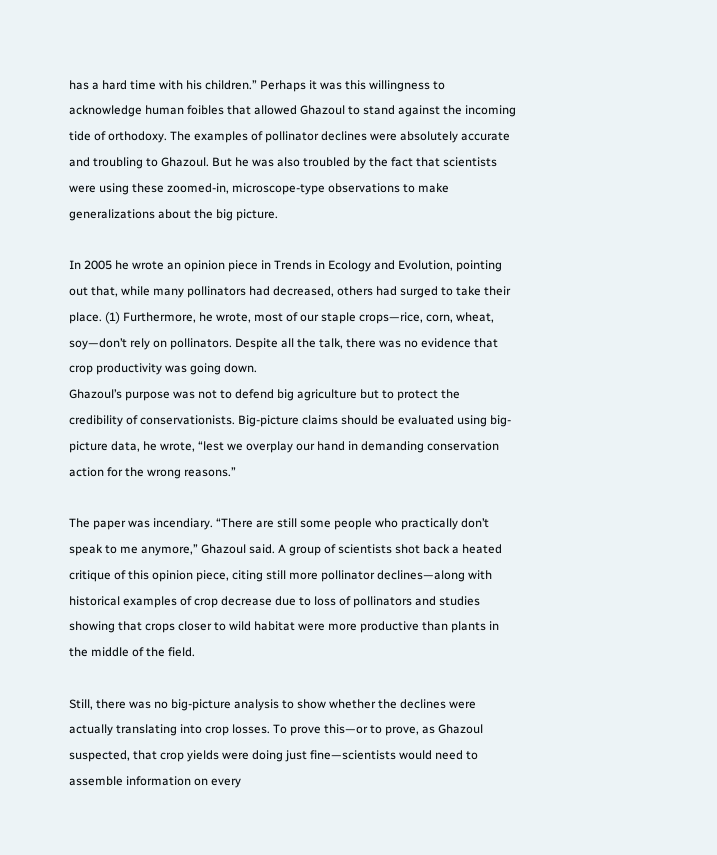has a hard time with his children.” Perhaps it was this willingness to acknowledge human foibles that allowed Ghazoul to stand against the incoming tide of orthodoxy. The examples of pollinator declines were absolutely accurate and troubling to Ghazoul. But he was also troubled by the fact that scientists were using these zoomed-in, microscope-type observations to make generalizations about the big picture.

In 2005 he wrote an opinion piece in Trends in Ecology and Evolution, pointing out that, while many pollinators had decreased, others had surged to take their place. (1) Furthermore, he wrote, most of our staple crops—rice, corn, wheat, soy—don’t rely on pollinators. Despite all the talk, there was no evidence that crop productivity was going down.
Ghazoul’s purpose was not to defend big agriculture but to protect the credibility of conservationists. Big-picture claims should be evaluated using big-picture data, he wrote, “lest we overplay our hand in demanding conservation action for the wrong reasons.”

The paper was incendiary. “There are still some people who practically don’t speak to me anymore,” Ghazoul said. A group of scientists shot back a heated critique of this opinion piece, citing still more pollinator declines—along with historical examples of crop decrease due to loss of pollinators and studies showing that crops closer to wild habitat were more productive than plants in the middle of the field.

Still, there was no big-picture analysis to show whether the declines were actually translating into crop losses. To prove this—or to prove, as Ghazoul suspected, that crop yields were doing just fine—scientists would need to assemble information on every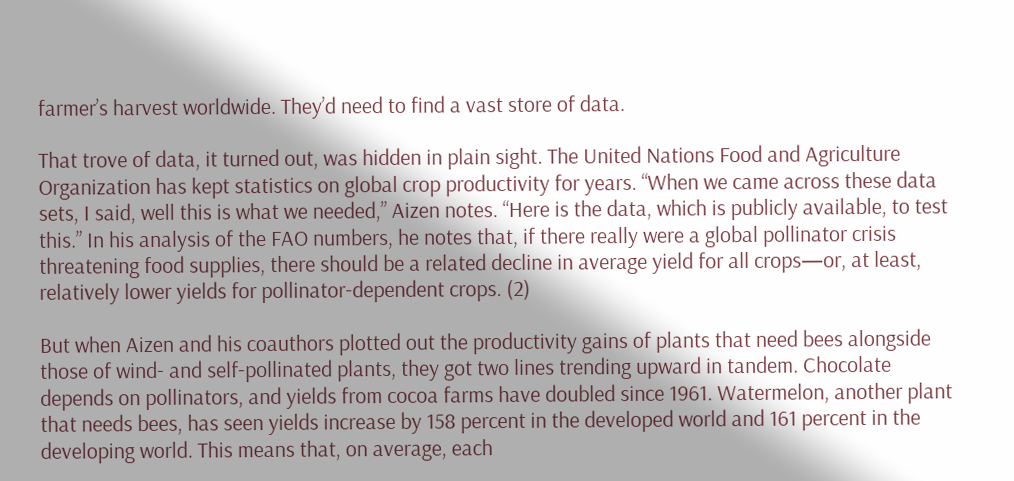farmer’s harvest worldwide. They’d need to find a vast store of data.

That trove of data, it turned out, was hidden in plain sight. The United Nations Food and Agriculture Organization has kept statistics on global crop productivity for years. “When we came across these data sets, I said, well this is what we needed,” Aizen notes. “Here is the data, which is publicly available, to test this.” In his analysis of the FAO numbers, he notes that, if there really were a global pollinator crisis threatening food supplies, there should be a related decline in average yield for all crops—or, at least, relatively lower yields for pollinator-dependent crops. (2)

But when Aizen and his coauthors plotted out the productivity gains of plants that need bees alongside those of wind- and self-pollinated plants, they got two lines trending upward in tandem. Chocolate depends on pollinators, and yields from cocoa farms have doubled since 1961. Watermelon, another plant that needs bees, has seen yields increase by 158 percent in the developed world and 161 percent in the developing world. This means that, on average, each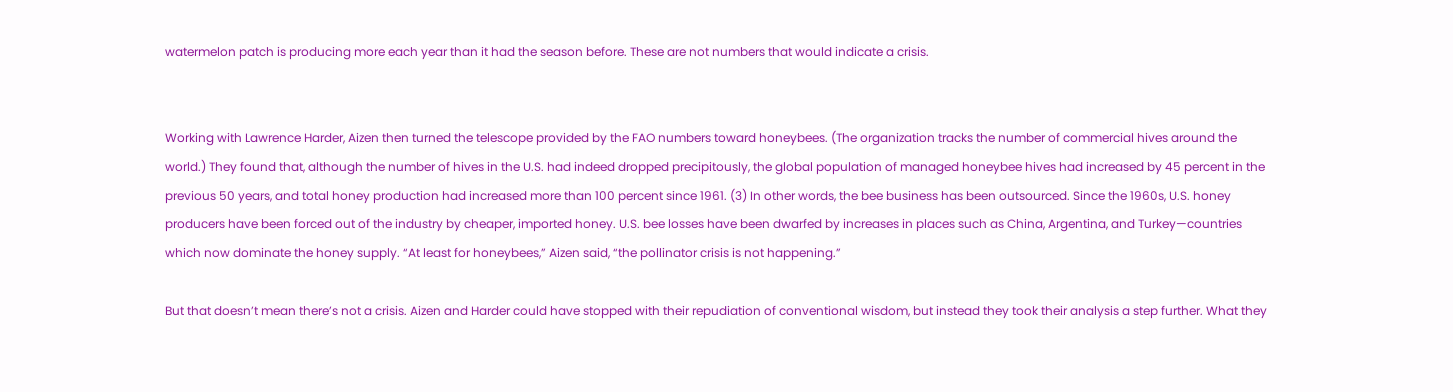watermelon patch is producing more each year than it had the season before. These are not numbers that would indicate a crisis.


Working with Lawrence Harder, Aizen then turned the telescope provided by the FAO numbers toward honeybees. (The organization tracks the number of commercial hives around the world.) They found that, although the number of hives in the U.S. had indeed dropped precipitously, the global population of managed honeybee hives had increased by 45 percent in the previous 50 years, and total honey production had increased more than 100 percent since 1961. (3) In other words, the bee business has been outsourced. Since the 1960s, U.S. honey producers have been forced out of the industry by cheaper, imported honey. U.S. bee losses have been dwarfed by increases in places such as China, Argentina, and Turkey—countries which now dominate the honey supply. “At least for honeybees,” Aizen said, “the pollinator crisis is not happening.”

But that doesn’t mean there’s not a crisis. Aizen and Harder could have stopped with their repudiation of conventional wisdom, but instead they took their analysis a step further. What they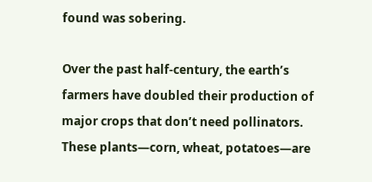found was sobering.

Over the past half-century, the earth’s farmers have doubled their production of major crops that don’t need pollinators. These plants—corn, wheat, potatoes—are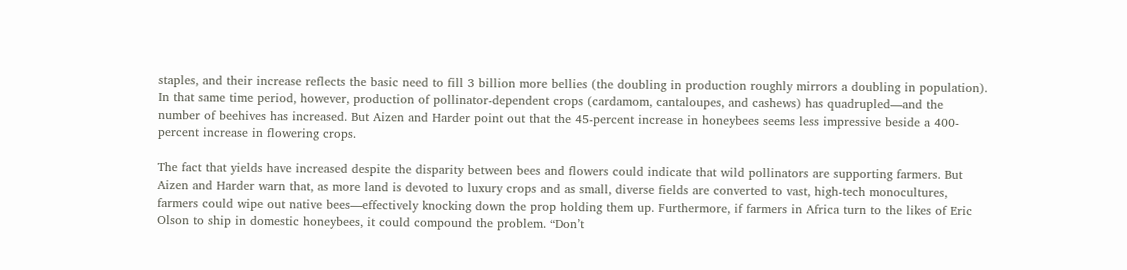staples, and their increase reflects the basic need to fill 3 billion more bellies (the doubling in production roughly mirrors a doubling in population). In that same time period, however, production of pollinator-dependent crops (cardamom, cantaloupes, and cashews) has quadrupled—and the number of beehives has increased. But Aizen and Harder point out that the 45-percent increase in honeybees seems less impressive beside a 400-percent increase in flowering crops.

The fact that yields have increased despite the disparity between bees and flowers could indicate that wild pollinators are supporting farmers. But Aizen and Harder warn that, as more land is devoted to luxury crops and as small, diverse fields are converted to vast, high-tech monocultures, farmers could wipe out native bees—effectively knocking down the prop holding them up. Furthermore, if farmers in Africa turn to the likes of Eric Olson to ship in domestic honeybees, it could compound the problem. “Don’t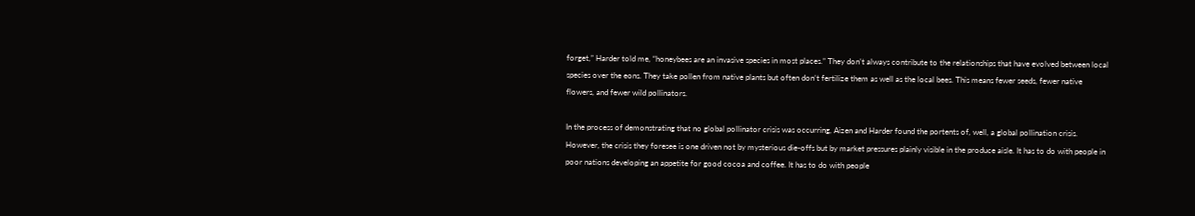forget,” Harder told me, “honeybees are an invasive species in most places.” They don’t always contribute to the relationships that have evolved between local species over the eons. They take pollen from native plants but often don’t fertilize them as well as the local bees. This means fewer seeds, fewer native flowers, and fewer wild pollinators.

In the process of demonstrating that no global pollinator crisis was occurring, Aizen and Harder found the portents of, well, a global pollination crisis. However, the crisis they foresee is one driven not by mysterious die-offs but by market pressures plainly visible in the produce aisle. It has to do with people in poor nations developing an appetite for good cocoa and coffee. It has to do with people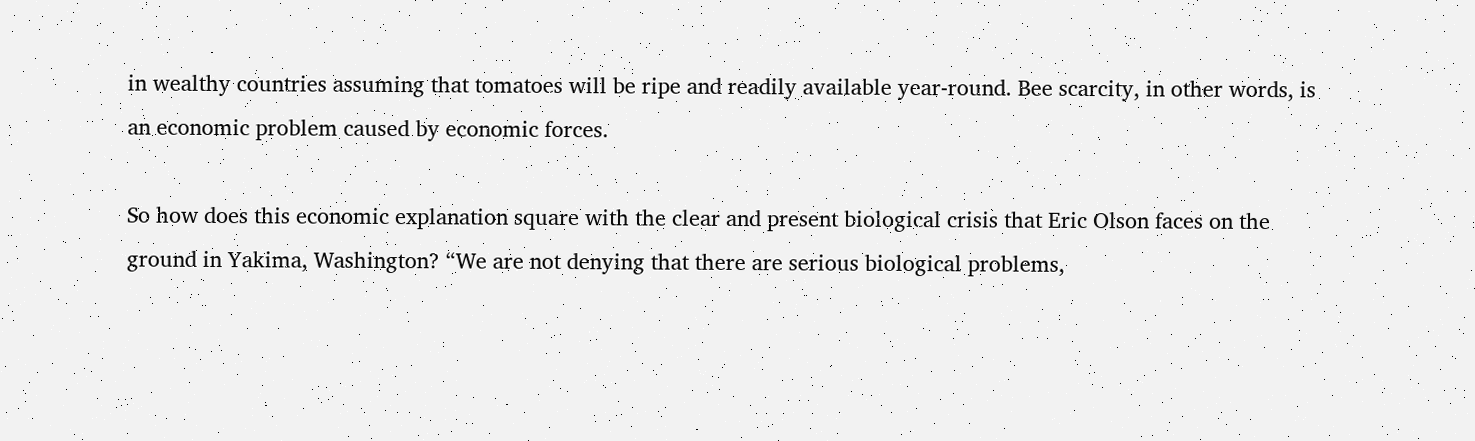in wealthy countries assuming that tomatoes will be ripe and readily available year-round. Bee scarcity, in other words, is an economic problem caused by economic forces.

So how does this economic explanation square with the clear and present biological crisis that Eric Olson faces on the ground in Yakima, Washington? “We are not denying that there are serious biological problems,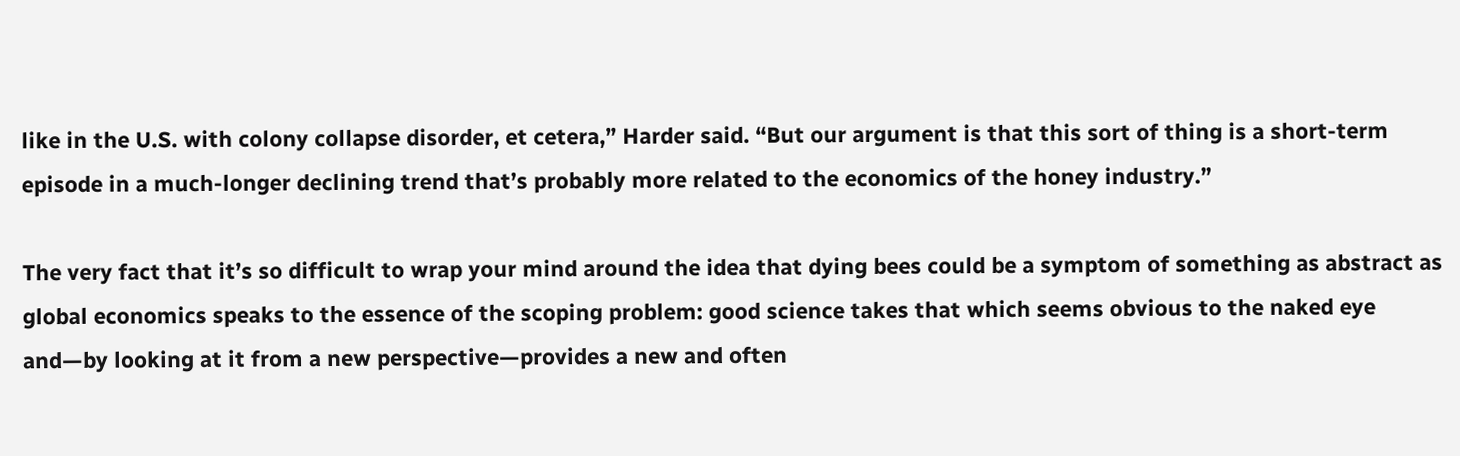like in the U.S. with colony collapse disorder, et cetera,” Harder said. “But our argument is that this sort of thing is a short-term episode in a much-longer declining trend that’s probably more related to the economics of the honey industry.”

The very fact that it’s so difficult to wrap your mind around the idea that dying bees could be a symptom of something as abstract as global economics speaks to the essence of the scoping problem: good science takes that which seems obvious to the naked eye and—by looking at it from a new perspective—provides a new and often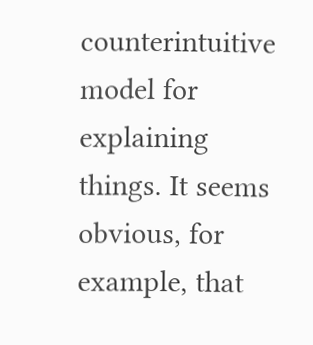counterintuitive model for explaining things. It seems obvious, for example, that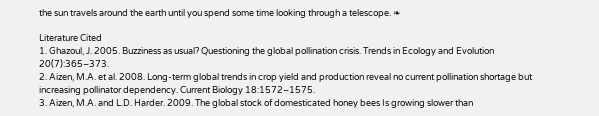the sun travels around the earth until you spend some time looking through a telescope. ❧

Literature Cited
1. Ghazoul, J. 2005. Buzziness as usual? Questioning the global pollination crisis. Trends in Ecology and Evolution 20(7):365–373.
2. Aizen, M.A. et al. 2008. Long-term global trends in crop yield and production reveal no current pollination shortage but increasing pollinator dependency. Current Biology 18:1572–1575.
3. Aizen, M.A. and L.D. Harder. 2009. The global stock of domesticated honey bees Is growing slower than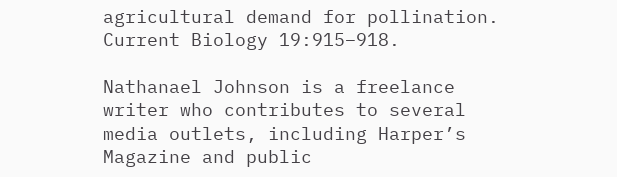agricultural demand for pollination. Current Biology 19:915–918.

Nathanael Johnson is a freelance writer who contributes to several media outlets, including Harper’s Magazine and public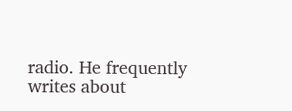radio. He frequently writes about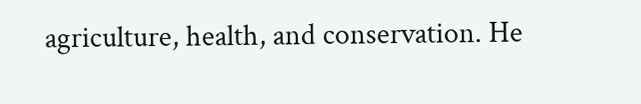agriculture, health, and conservation. He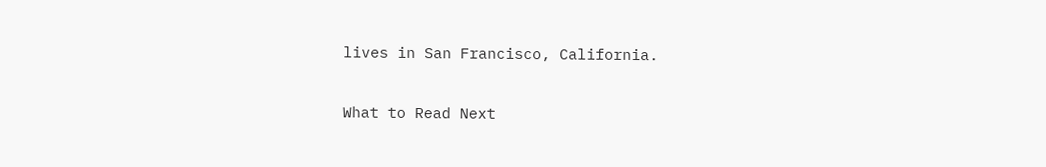lives in San Francisco, California.

What to Read Next